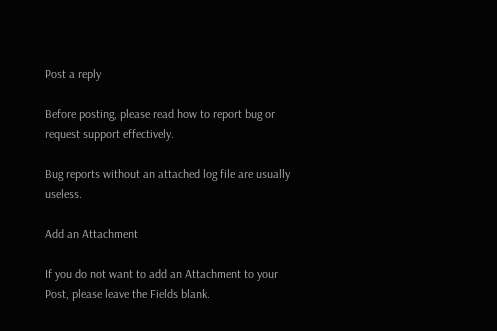Post a reply

Before posting, please read how to report bug or request support effectively.

Bug reports without an attached log file are usually useless.

Add an Attachment

If you do not want to add an Attachment to your Post, please leave the Fields blank.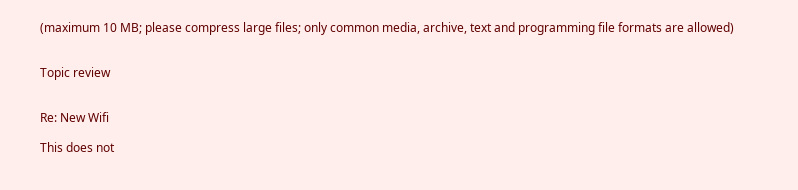(maximum 10 MB; please compress large files; only common media, archive, text and programming file formats are allowed)


Topic review


Re: New Wifi

This does not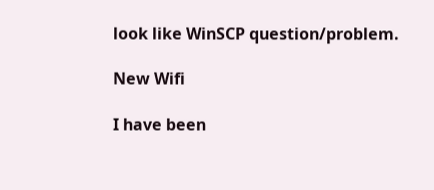look like WinSCP question/problem.

New Wifi

I have been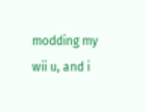modding my wii u, and i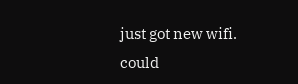just got new wifi. could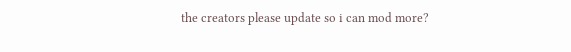the creators please update so i can mod more?